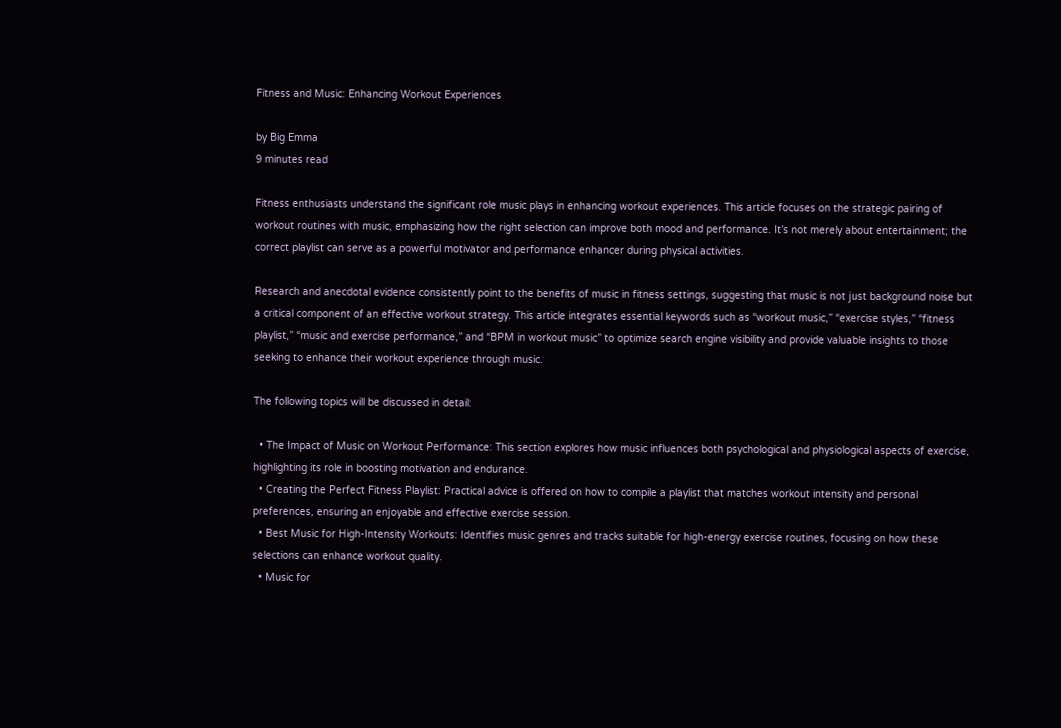Fitness and Music: Enhancing Workout Experiences

by Big Emma
9 minutes read

Fitness enthusiasts understand the significant role music plays in enhancing workout experiences. This article focuses on the strategic pairing of workout routines with music, emphasizing how the right selection can improve both mood and performance. It’s not merely about entertainment; the correct playlist can serve as a powerful motivator and performance enhancer during physical activities.

Research and anecdotal evidence consistently point to the benefits of music in fitness settings, suggesting that music is not just background noise but a critical component of an effective workout strategy. This article integrates essential keywords such as “workout music,” “exercise styles,” “fitness playlist,” “music and exercise performance,” and “BPM in workout music” to optimize search engine visibility and provide valuable insights to those seeking to enhance their workout experience through music.

The following topics will be discussed in detail:

  • The Impact of Music on Workout Performance: This section explores how music influences both psychological and physiological aspects of exercise, highlighting its role in boosting motivation and endurance.
  • Creating the Perfect Fitness Playlist: Practical advice is offered on how to compile a playlist that matches workout intensity and personal preferences, ensuring an enjoyable and effective exercise session.
  • Best Music for High-Intensity Workouts: Identifies music genres and tracks suitable for high-energy exercise routines, focusing on how these selections can enhance workout quality.
  • Music for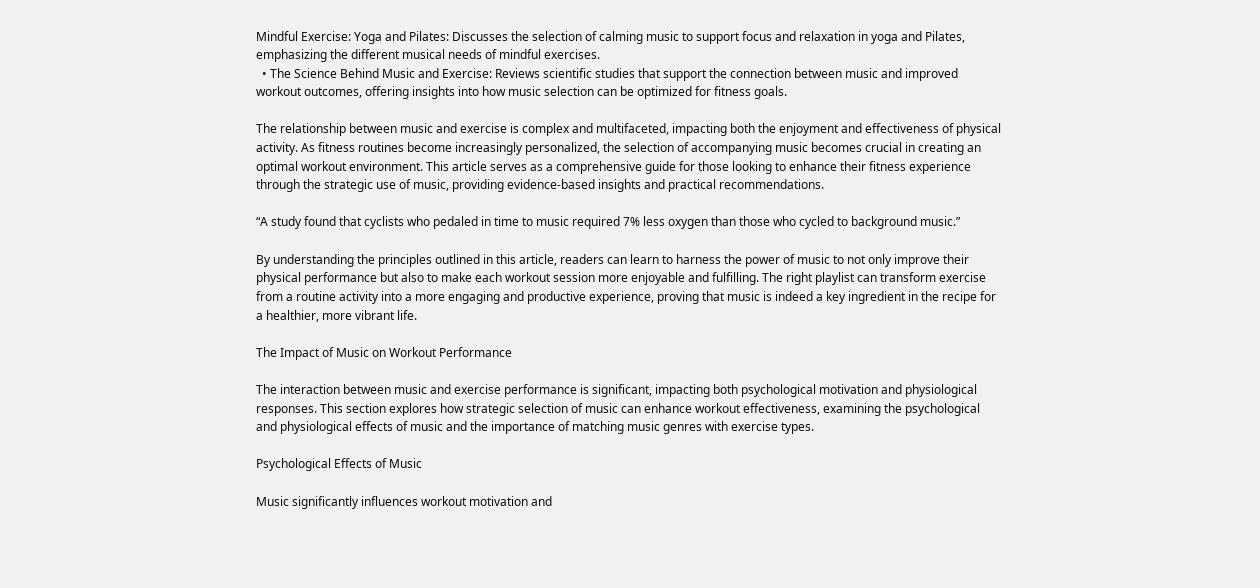Mindful Exercise: Yoga and Pilates: Discusses the selection of calming music to support focus and relaxation in yoga and Pilates, emphasizing the different musical needs of mindful exercises.
  • The Science Behind Music and Exercise: Reviews scientific studies that support the connection between music and improved workout outcomes, offering insights into how music selection can be optimized for fitness goals.

The relationship between music and exercise is complex and multifaceted, impacting both the enjoyment and effectiveness of physical activity. As fitness routines become increasingly personalized, the selection of accompanying music becomes crucial in creating an optimal workout environment. This article serves as a comprehensive guide for those looking to enhance their fitness experience through the strategic use of music, providing evidence-based insights and practical recommendations.

“A study found that cyclists who pedaled in time to music required 7% less oxygen than those who cycled to background music.”

By understanding the principles outlined in this article, readers can learn to harness the power of music to not only improve their physical performance but also to make each workout session more enjoyable and fulfilling. The right playlist can transform exercise from a routine activity into a more engaging and productive experience, proving that music is indeed a key ingredient in the recipe for a healthier, more vibrant life.

The Impact of Music on Workout Performance

The interaction between music and exercise performance is significant, impacting both psychological motivation and physiological responses. This section explores how strategic selection of music can enhance workout effectiveness, examining the psychological and physiological effects of music and the importance of matching music genres with exercise types.

Psychological Effects of Music

Music significantly influences workout motivation and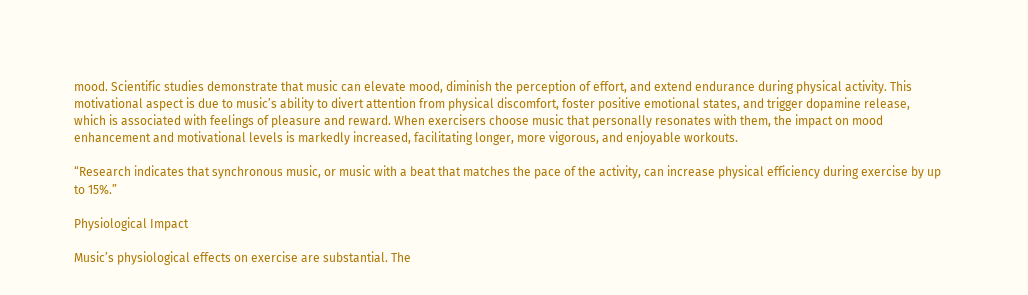mood. Scientific studies demonstrate that music can elevate mood, diminish the perception of effort, and extend endurance during physical activity. This motivational aspect is due to music’s ability to divert attention from physical discomfort, foster positive emotional states, and trigger dopamine release, which is associated with feelings of pleasure and reward. When exercisers choose music that personally resonates with them, the impact on mood enhancement and motivational levels is markedly increased, facilitating longer, more vigorous, and enjoyable workouts.

“Research indicates that synchronous music, or music with a beat that matches the pace of the activity, can increase physical efficiency during exercise by up to 15%.”

Physiological Impact

Music’s physiological effects on exercise are substantial. The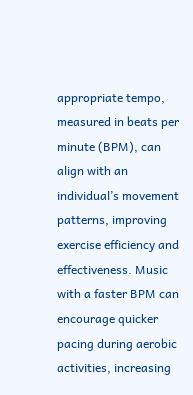appropriate tempo, measured in beats per minute (BPM), can align with an individual’s movement patterns, improving exercise efficiency and effectiveness. Music with a faster BPM can encourage quicker pacing during aerobic activities, increasing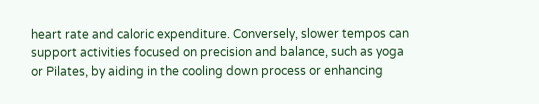heart rate and caloric expenditure. Conversely, slower tempos can support activities focused on precision and balance, such as yoga or Pilates, by aiding in the cooling down process or enhancing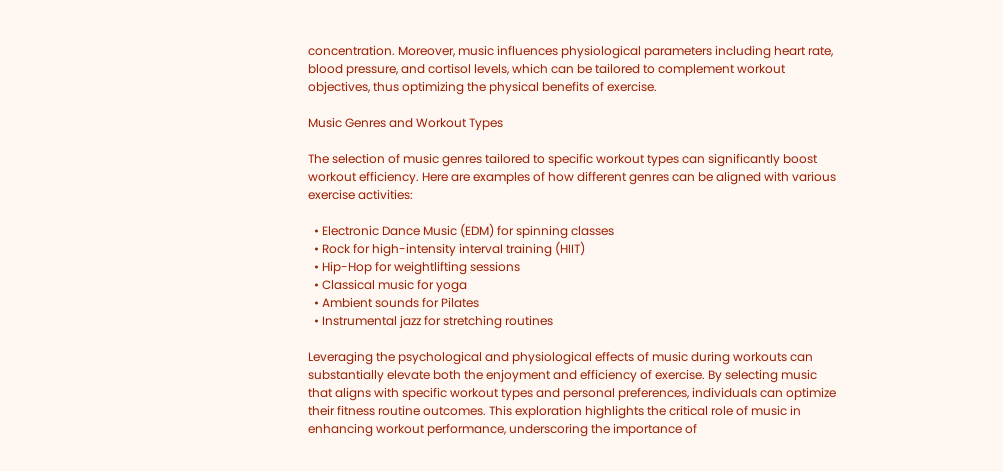concentration. Moreover, music influences physiological parameters including heart rate, blood pressure, and cortisol levels, which can be tailored to complement workout objectives, thus optimizing the physical benefits of exercise.

Music Genres and Workout Types

The selection of music genres tailored to specific workout types can significantly boost workout efficiency. Here are examples of how different genres can be aligned with various exercise activities:

  • Electronic Dance Music (EDM) for spinning classes
  • Rock for high-intensity interval training (HIIT)
  • Hip-Hop for weightlifting sessions
  • Classical music for yoga
  • Ambient sounds for Pilates
  • Instrumental jazz for stretching routines

Leveraging the psychological and physiological effects of music during workouts can substantially elevate both the enjoyment and efficiency of exercise. By selecting music that aligns with specific workout types and personal preferences, individuals can optimize their fitness routine outcomes. This exploration highlights the critical role of music in enhancing workout performance, underscoring the importance of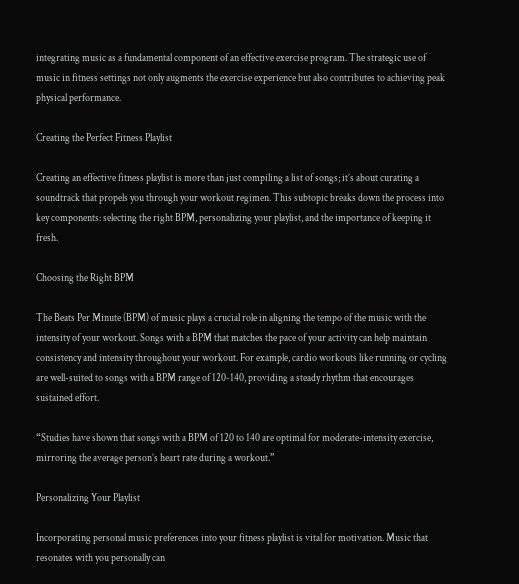integrating music as a fundamental component of an effective exercise program. The strategic use of music in fitness settings not only augments the exercise experience but also contributes to achieving peak physical performance.

Creating the Perfect Fitness Playlist

Creating an effective fitness playlist is more than just compiling a list of songs; it’s about curating a soundtrack that propels you through your workout regimen. This subtopic breaks down the process into key components: selecting the right BPM, personalizing your playlist, and the importance of keeping it fresh.

Choosing the Right BPM

The Beats Per Minute (BPM) of music plays a crucial role in aligning the tempo of the music with the intensity of your workout. Songs with a BPM that matches the pace of your activity can help maintain consistency and intensity throughout your workout. For example, cardio workouts like running or cycling are well-suited to songs with a BPM range of 120-140, providing a steady rhythm that encourages sustained effort.

“Studies have shown that songs with a BPM of 120 to 140 are optimal for moderate-intensity exercise, mirroring the average person’s heart rate during a workout.”

Personalizing Your Playlist

Incorporating personal music preferences into your fitness playlist is vital for motivation. Music that resonates with you personally can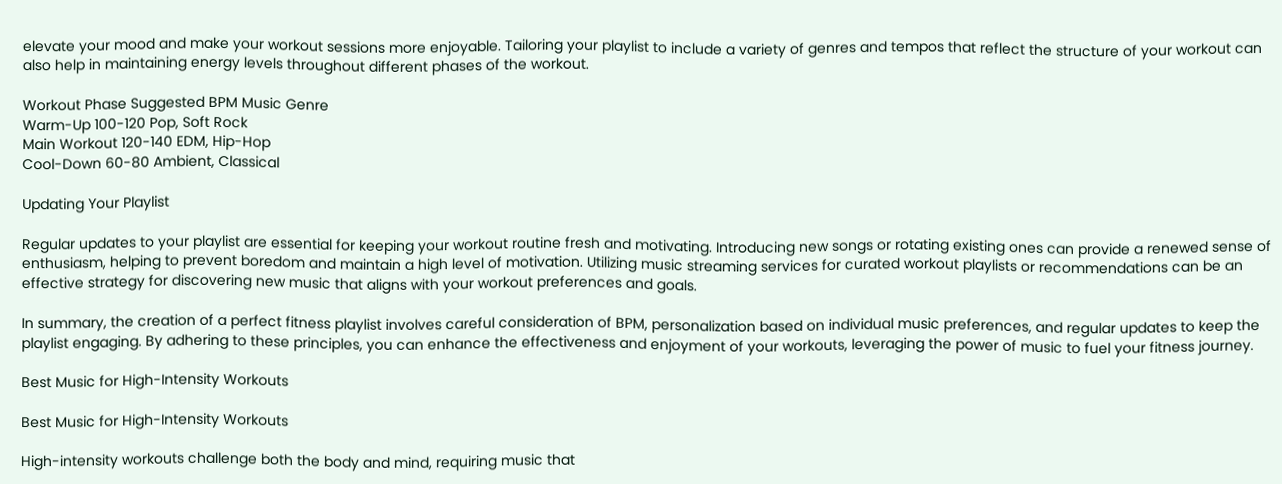elevate your mood and make your workout sessions more enjoyable. Tailoring your playlist to include a variety of genres and tempos that reflect the structure of your workout can also help in maintaining energy levels throughout different phases of the workout.

Workout Phase Suggested BPM Music Genre
Warm-Up 100-120 Pop, Soft Rock
Main Workout 120-140 EDM, Hip-Hop
Cool-Down 60-80 Ambient, Classical

Updating Your Playlist

Regular updates to your playlist are essential for keeping your workout routine fresh and motivating. Introducing new songs or rotating existing ones can provide a renewed sense of enthusiasm, helping to prevent boredom and maintain a high level of motivation. Utilizing music streaming services for curated workout playlists or recommendations can be an effective strategy for discovering new music that aligns with your workout preferences and goals.

In summary, the creation of a perfect fitness playlist involves careful consideration of BPM, personalization based on individual music preferences, and regular updates to keep the playlist engaging. By adhering to these principles, you can enhance the effectiveness and enjoyment of your workouts, leveraging the power of music to fuel your fitness journey.

Best Music for High-Intensity Workouts

Best Music for High-Intensity Workouts

High-intensity workouts challenge both the body and mind, requiring music that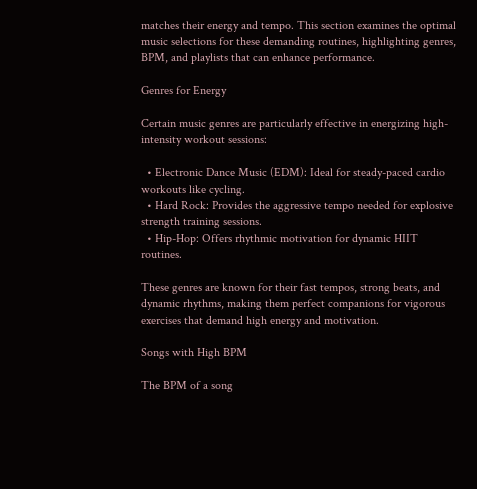matches their energy and tempo. This section examines the optimal music selections for these demanding routines, highlighting genres, BPM, and playlists that can enhance performance.

Genres for Energy

Certain music genres are particularly effective in energizing high-intensity workout sessions:

  • Electronic Dance Music (EDM): Ideal for steady-paced cardio workouts like cycling.
  • Hard Rock: Provides the aggressive tempo needed for explosive strength training sessions.
  • Hip-Hop: Offers rhythmic motivation for dynamic HIIT routines.

These genres are known for their fast tempos, strong beats, and dynamic rhythms, making them perfect companions for vigorous exercises that demand high energy and motivation.

Songs with High BPM

The BPM of a song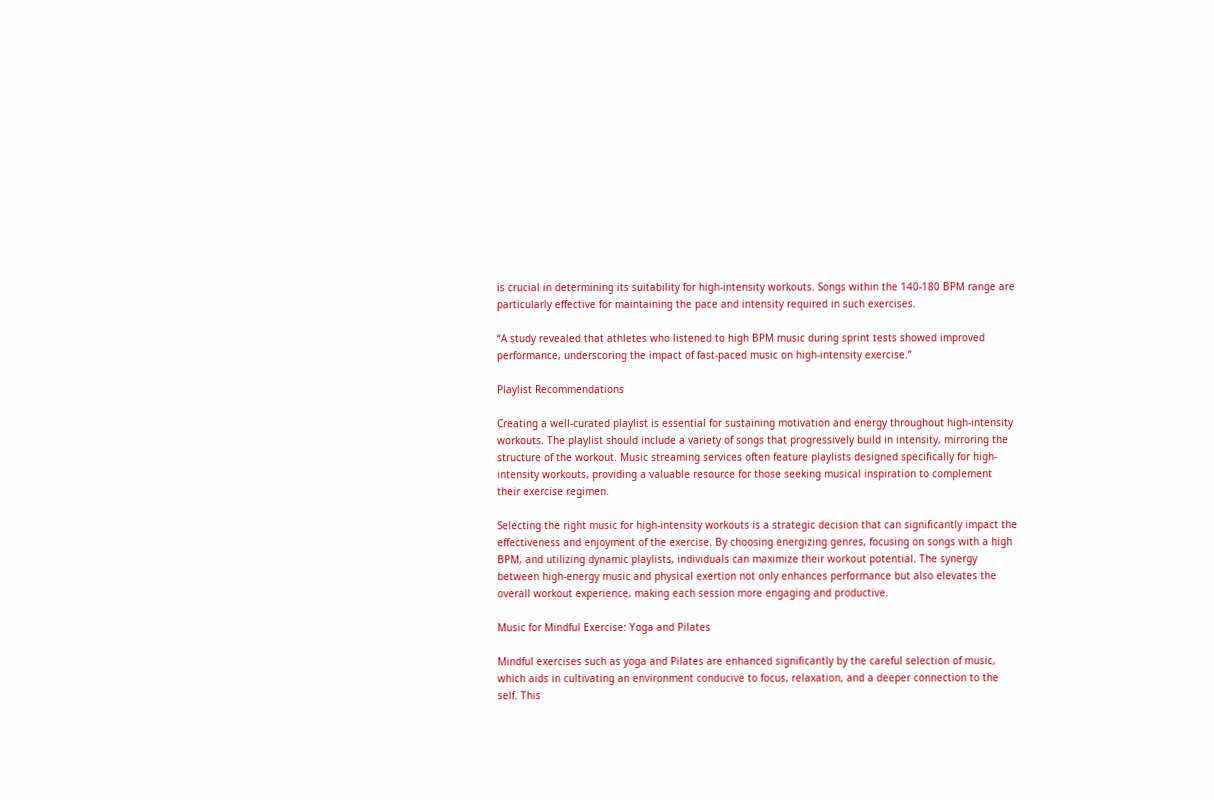is crucial in determining its suitability for high-intensity workouts. Songs within the 140-180 BPM range are particularly effective for maintaining the pace and intensity required in such exercises.

“A study revealed that athletes who listened to high BPM music during sprint tests showed improved performance, underscoring the impact of fast-paced music on high-intensity exercise.”

Playlist Recommendations

Creating a well-curated playlist is essential for sustaining motivation and energy throughout high-intensity workouts. The playlist should include a variety of songs that progressively build in intensity, mirroring the structure of the workout. Music streaming services often feature playlists designed specifically for high-intensity workouts, providing a valuable resource for those seeking musical inspiration to complement their exercise regimen.

Selecting the right music for high-intensity workouts is a strategic decision that can significantly impact the effectiveness and enjoyment of the exercise. By choosing energizing genres, focusing on songs with a high BPM, and utilizing dynamic playlists, individuals can maximize their workout potential. The synergy between high-energy music and physical exertion not only enhances performance but also elevates the overall workout experience, making each session more engaging and productive.

Music for Mindful Exercise: Yoga and Pilates

Mindful exercises such as yoga and Pilates are enhanced significantly by the careful selection of music, which aids in cultivating an environment conducive to focus, relaxation, and a deeper connection to the self. This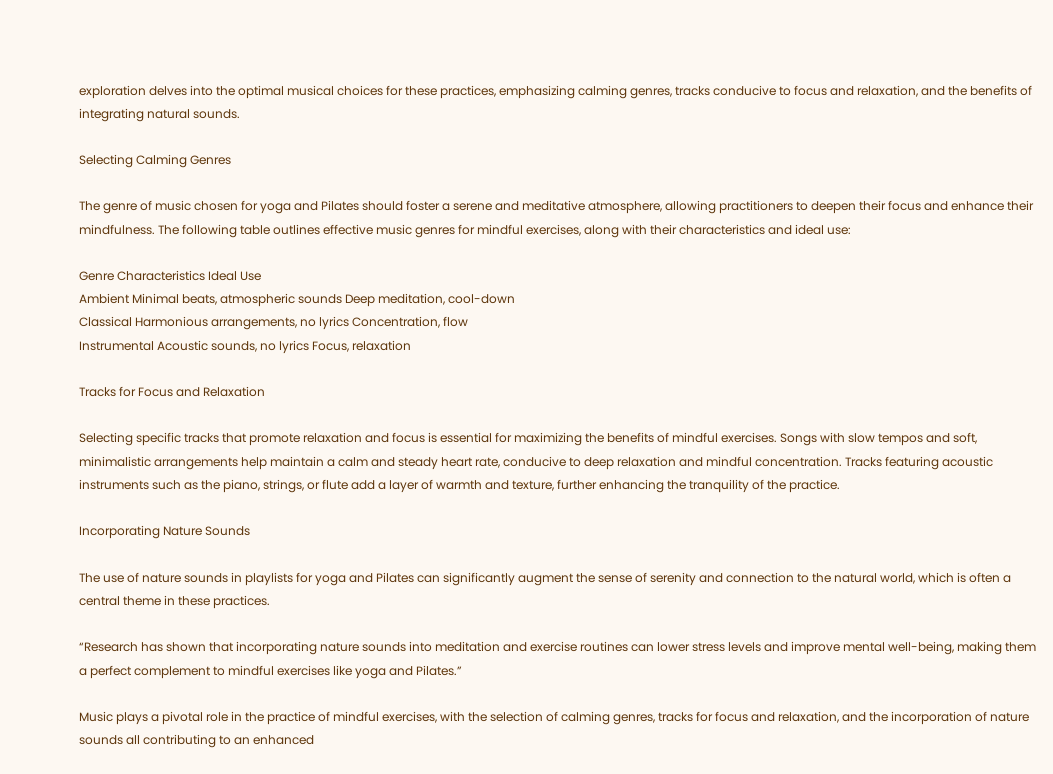exploration delves into the optimal musical choices for these practices, emphasizing calming genres, tracks conducive to focus and relaxation, and the benefits of integrating natural sounds.

Selecting Calming Genres

The genre of music chosen for yoga and Pilates should foster a serene and meditative atmosphere, allowing practitioners to deepen their focus and enhance their mindfulness. The following table outlines effective music genres for mindful exercises, along with their characteristics and ideal use:

Genre Characteristics Ideal Use
Ambient Minimal beats, atmospheric sounds Deep meditation, cool-down
Classical Harmonious arrangements, no lyrics Concentration, flow
Instrumental Acoustic sounds, no lyrics Focus, relaxation

Tracks for Focus and Relaxation

Selecting specific tracks that promote relaxation and focus is essential for maximizing the benefits of mindful exercises. Songs with slow tempos and soft, minimalistic arrangements help maintain a calm and steady heart rate, conducive to deep relaxation and mindful concentration. Tracks featuring acoustic instruments such as the piano, strings, or flute add a layer of warmth and texture, further enhancing the tranquility of the practice.

Incorporating Nature Sounds

The use of nature sounds in playlists for yoga and Pilates can significantly augment the sense of serenity and connection to the natural world, which is often a central theme in these practices.

“Research has shown that incorporating nature sounds into meditation and exercise routines can lower stress levels and improve mental well-being, making them a perfect complement to mindful exercises like yoga and Pilates.”

Music plays a pivotal role in the practice of mindful exercises, with the selection of calming genres, tracks for focus and relaxation, and the incorporation of nature sounds all contributing to an enhanced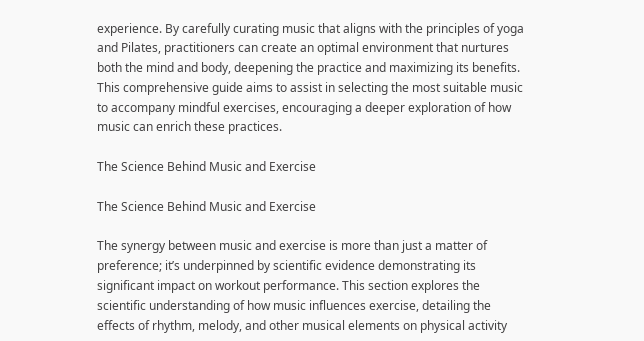experience. By carefully curating music that aligns with the principles of yoga and Pilates, practitioners can create an optimal environment that nurtures both the mind and body, deepening the practice and maximizing its benefits. This comprehensive guide aims to assist in selecting the most suitable music to accompany mindful exercises, encouraging a deeper exploration of how music can enrich these practices.

The Science Behind Music and Exercise

The Science Behind Music and Exercise

The synergy between music and exercise is more than just a matter of preference; it’s underpinned by scientific evidence demonstrating its significant impact on workout performance. This section explores the scientific understanding of how music influences exercise, detailing the effects of rhythm, melody, and other musical elements on physical activity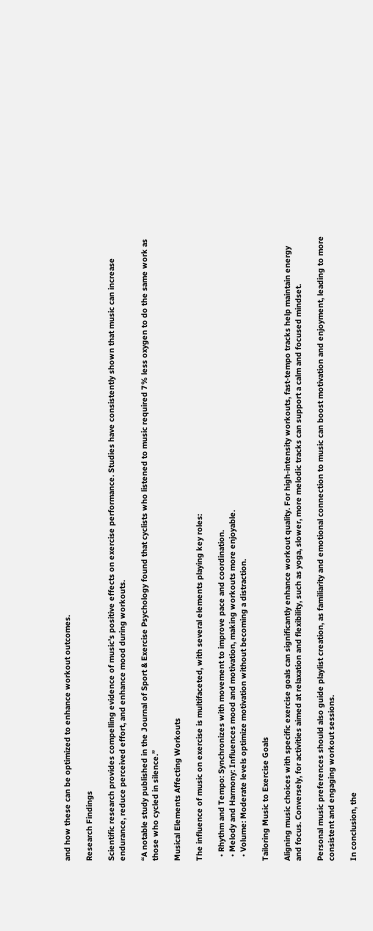and how these can be optimized to enhance workout outcomes.

Research Findings

Scientific research provides compelling evidence of music’s positive effects on exercise performance. Studies have consistently shown that music can increase endurance, reduce perceived effort, and enhance mood during workouts.

“A notable study published in the Journal of Sport & Exercise Psychology found that cyclists who listened to music required 7% less oxygen to do the same work as those who cycled in silence.”

Musical Elements Affecting Workouts

The influence of music on exercise is multifaceted, with several elements playing key roles:

  • Rhythm and Tempo: Synchronizes with movement to improve pace and coordination.
  • Melody and Harmony: Influences mood and motivation, making workouts more enjoyable.
  • Volume: Moderate levels optimize motivation without becoming a distraction.

Tailoring Music to Exercise Goals

Aligning music choices with specific exercise goals can significantly enhance workout quality. For high-intensity workouts, fast-tempo tracks help maintain energy and focus. Conversely, for activities aimed at relaxation and flexibility, such as yoga, slower, more melodic tracks can support a calm and focused mindset.

Personal music preferences should also guide playlist creation, as familiarity and emotional connection to music can boost motivation and enjoyment, leading to more consistent and engaging workout sessions.

In conclusion, the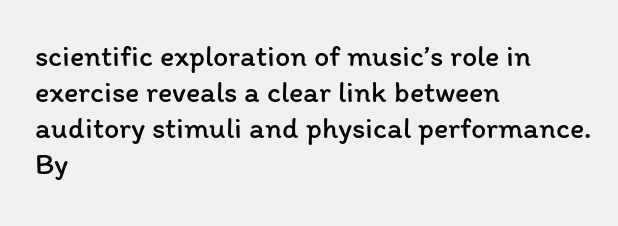scientific exploration of music’s role in exercise reveals a clear link between auditory stimuli and physical performance. By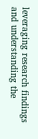leveraging research findings and understanding the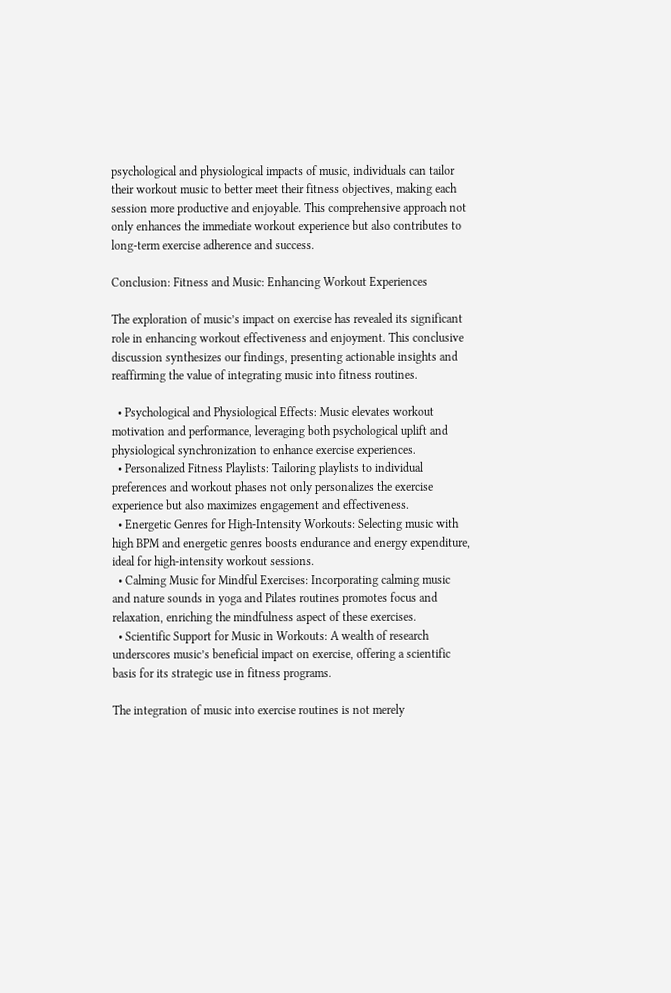psychological and physiological impacts of music, individuals can tailor their workout music to better meet their fitness objectives, making each session more productive and enjoyable. This comprehensive approach not only enhances the immediate workout experience but also contributes to long-term exercise adherence and success.

Conclusion: Fitness and Music: Enhancing Workout Experiences

The exploration of music’s impact on exercise has revealed its significant role in enhancing workout effectiveness and enjoyment. This conclusive discussion synthesizes our findings, presenting actionable insights and reaffirming the value of integrating music into fitness routines.

  • Psychological and Physiological Effects: Music elevates workout motivation and performance, leveraging both psychological uplift and physiological synchronization to enhance exercise experiences.
  • Personalized Fitness Playlists: Tailoring playlists to individual preferences and workout phases not only personalizes the exercise experience but also maximizes engagement and effectiveness.
  • Energetic Genres for High-Intensity Workouts: Selecting music with high BPM and energetic genres boosts endurance and energy expenditure, ideal for high-intensity workout sessions.
  • Calming Music for Mindful Exercises: Incorporating calming music and nature sounds in yoga and Pilates routines promotes focus and relaxation, enriching the mindfulness aspect of these exercises.
  • Scientific Support for Music in Workouts: A wealth of research underscores music’s beneficial impact on exercise, offering a scientific basis for its strategic use in fitness programs.

The integration of music into exercise routines is not merely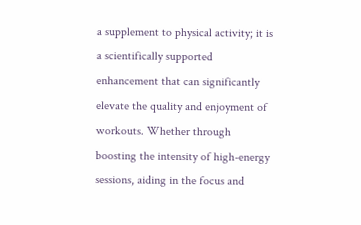a supplement to physical activity; it is a scientifically supported enhancement that can significantly elevate the quality and enjoyment of workouts. Whether through boosting the intensity of high-energy sessions, aiding in the focus and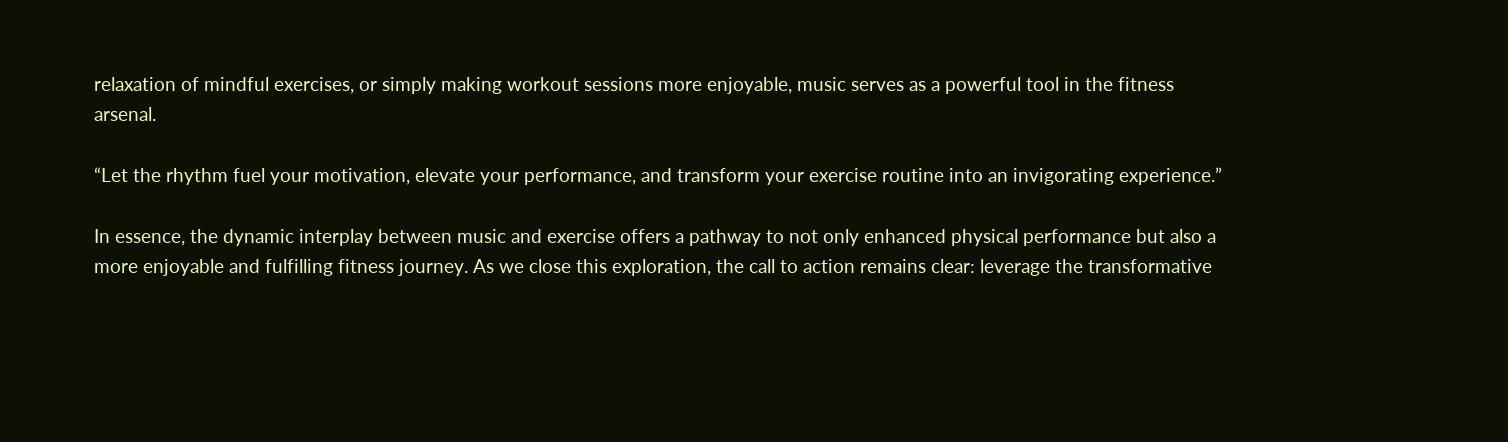relaxation of mindful exercises, or simply making workout sessions more enjoyable, music serves as a powerful tool in the fitness arsenal.

“Let the rhythm fuel your motivation, elevate your performance, and transform your exercise routine into an invigorating experience.”

In essence, the dynamic interplay between music and exercise offers a pathway to not only enhanced physical performance but also a more enjoyable and fulfilling fitness journey. As we close this exploration, the call to action remains clear: leverage the transformative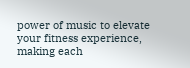power of music to elevate your fitness experience, making each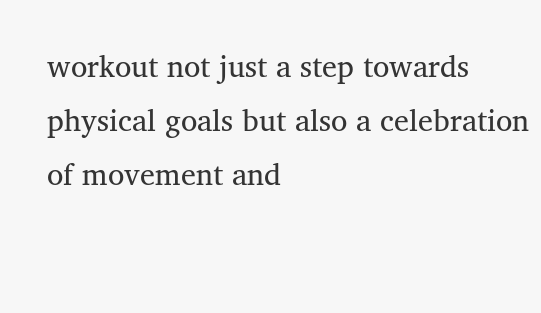workout not just a step towards physical goals but also a celebration of movement and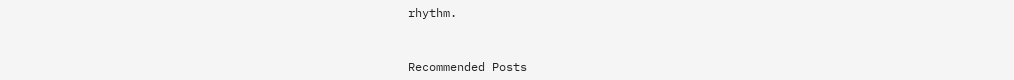rhythm.


Recommended Posts